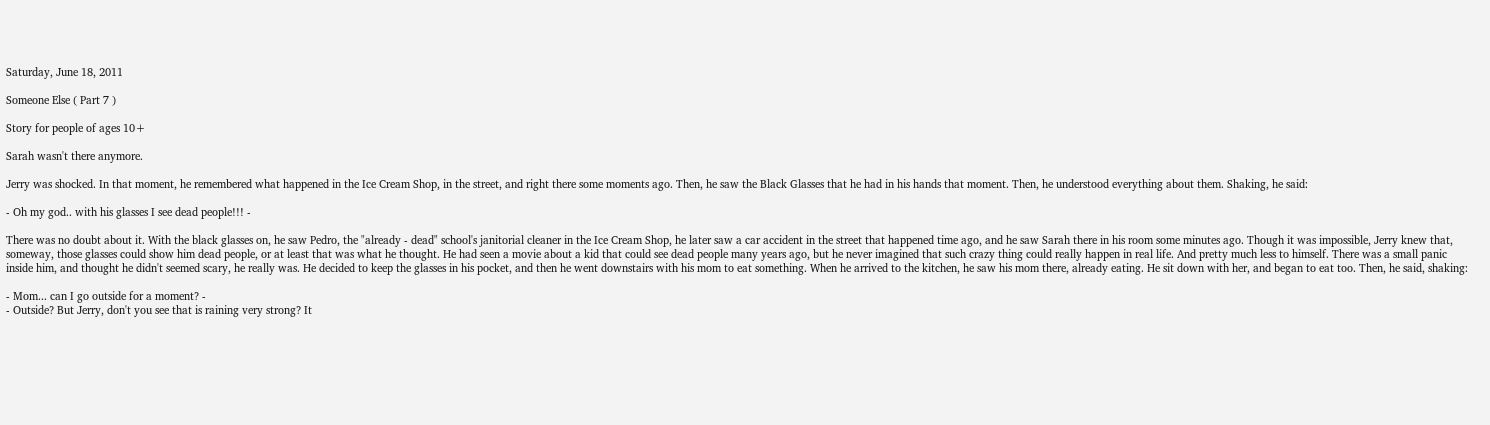Saturday, June 18, 2011

Someone Else ( Part 7 )

Story for people of ages 10+

Sarah wasn't there anymore.

Jerry was shocked. In that moment, he remembered what happened in the Ice Cream Shop, in the street, and right there some moments ago. Then, he saw the Black Glasses that he had in his hands that moment. Then, he understood everything about them. Shaking, he said:

- Oh my god.. with his glasses I see dead people!!! -

There was no doubt about it. With the black glasses on, he saw Pedro, the "already - dead" school's janitorial cleaner in the Ice Cream Shop, he later saw a car accident in the street that happened time ago, and he saw Sarah there in his room some minutes ago. Though it was impossible, Jerry knew that, someway, those glasses could show him dead people, or at least that was what he thought. He had seen a movie about a kid that could see dead people many years ago, but he never imagined that such crazy thing could really happen in real life. And pretty much less to himself. There was a small panic inside him, and thought he didn't seemed scary, he really was. He decided to keep the glasses in his pocket, and then he went downstairs with his mom to eat something. When he arrived to the kitchen, he saw his mom there, already eating. He sit down with her, and began to eat too. Then, he said, shaking:

- Mom... can I go outside for a moment? -
- Outside? But Jerry, don't you see that is raining very strong? It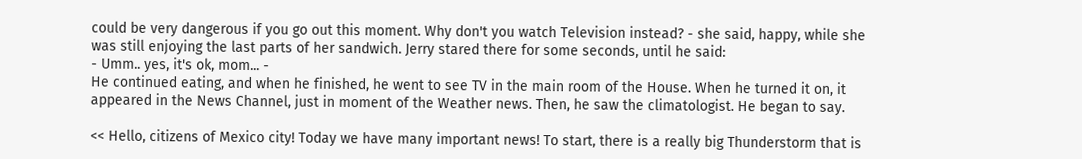could be very dangerous if you go out this moment. Why don't you watch Television instead? - she said, happy, while she was still enjoying the last parts of her sandwich. Jerry stared there for some seconds, until he said:
- Umm.. yes, it's ok, mom... -
He continued eating, and when he finished, he went to see TV in the main room of the House. When he turned it on, it appeared in the News Channel, just in moment of the Weather news. Then, he saw the climatologist. He began to say.

<< Hello, citizens of Mexico city! Today we have many important news! To start, there is a really big Thunderstorm that is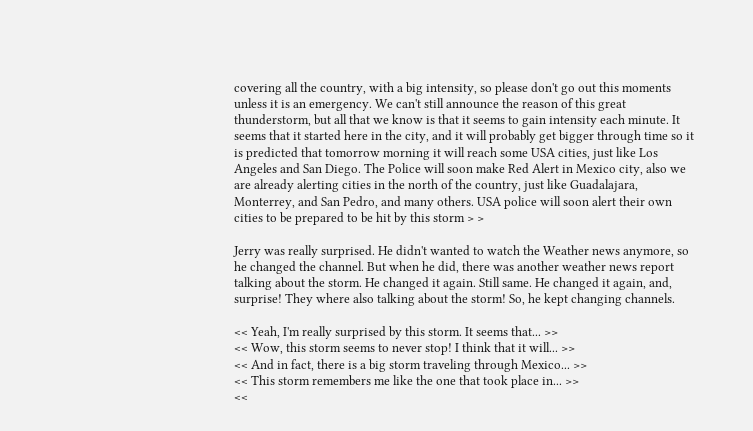covering all the country, with a big intensity, so please don't go out this moments unless it is an emergency. We can't still announce the reason of this great thunderstorm, but all that we know is that it seems to gain intensity each minute. It seems that it started here in the city, and it will probably get bigger through time so it is predicted that tomorrow morning it will reach some USA cities, just like Los Angeles and San Diego. The Police will soon make Red Alert in Mexico city, also we are already alerting cities in the north of the country, just like Guadalajara, Monterrey, and San Pedro, and many others. USA police will soon alert their own cities to be prepared to be hit by this storm > >

Jerry was really surprised. He didn't wanted to watch the Weather news anymore, so he changed the channel. But when he did, there was another weather news report talking about the storm. He changed it again. Still same. He changed it again, and, surprise! They where also talking about the storm! So, he kept changing channels.

<< Yeah, I'm really surprised by this storm. It seems that... >>
<< Wow, this storm seems to never stop! I think that it will... >>
<< And in fact, there is a big storm traveling through Mexico... >>
<< This storm remembers me like the one that took place in... >>
<<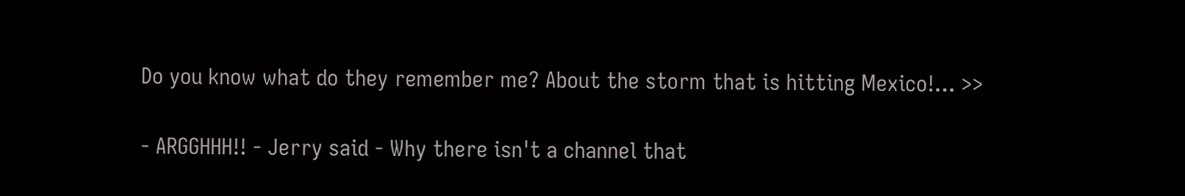Do you know what do they remember me? About the storm that is hitting Mexico!... >>

- ARGGHHH!! - Jerry said - Why there isn't a channel that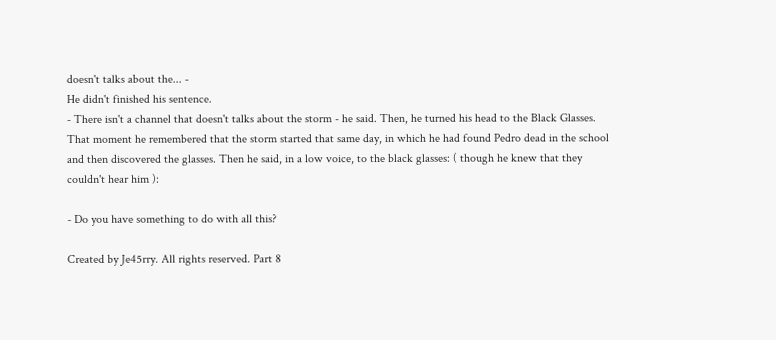doesn't talks about the... -
He didn't finished his sentence.
- There isn't a channel that doesn't talks about the storm - he said. Then, he turned his head to the Black Glasses. That moment he remembered that the storm started that same day, in which he had found Pedro dead in the school and then discovered the glasses. Then he said, in a low voice, to the black glasses: ( though he knew that they couldn't hear him ):

- Do you have something to do with all this?

Created by Je45rry. All rights reserved. Part 8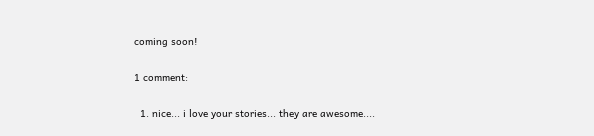coming soon!

1 comment:

  1. nice... i love your stories... they are awesome....